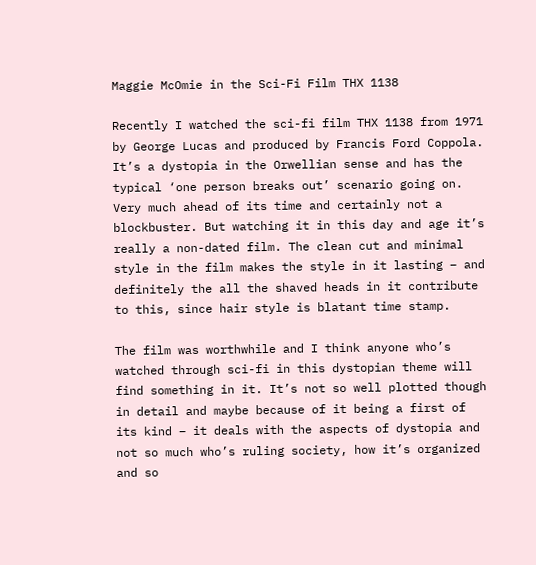Maggie McOmie in the Sci-Fi Film THX 1138

Recently I watched the sci-fi film THX 1138 from 1971 by George Lucas and produced by Francis Ford Coppola. It’s a dystopia in the Orwellian sense and has the typical ‘one person breaks out’ scenario going on. Very much ahead of its time and certainly not a blockbuster. But watching it in this day and age it’s really a non-dated film. The clean cut and minimal style in the film makes the style in it lasting – and definitely the all the shaved heads in it contribute to this, since hair style is blatant time stamp.

The film was worthwhile and I think anyone who’s watched through sci-fi in this dystopian theme will find something in it. It’s not so well plotted though in detail and maybe because of it being a first of its kind – it deals with the aspects of dystopia and not so much who’s ruling society, how it’s organized and so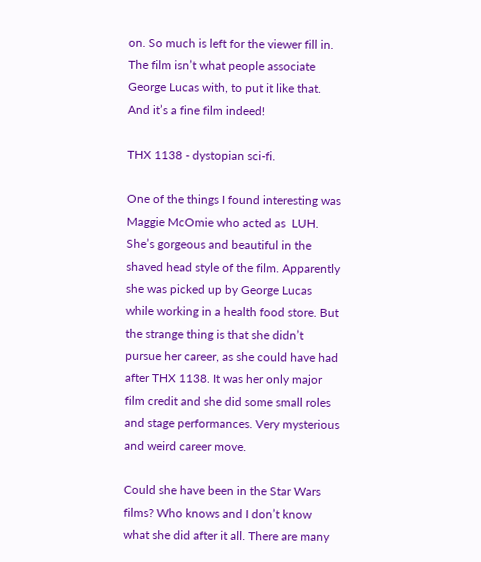on. So much is left for the viewer fill in. The film isn’t what people associate George Lucas with, to put it like that. And it’s a fine film indeed!

THX 1138 - dystopian sci-fi.

One of the things I found interesting was Maggie McOmie who acted as  LUH. She’s gorgeous and beautiful in the shaved head style of the film. Apparently she was picked up by George Lucas while working in a health food store. But the strange thing is that she didn’t pursue her career, as she could have had after THX 1138. It was her only major film credit and she did some small roles and stage performances. Very mysterious and weird career move.

Could she have been in the Star Wars films? Who knows and I don’t know what she did after it all. There are many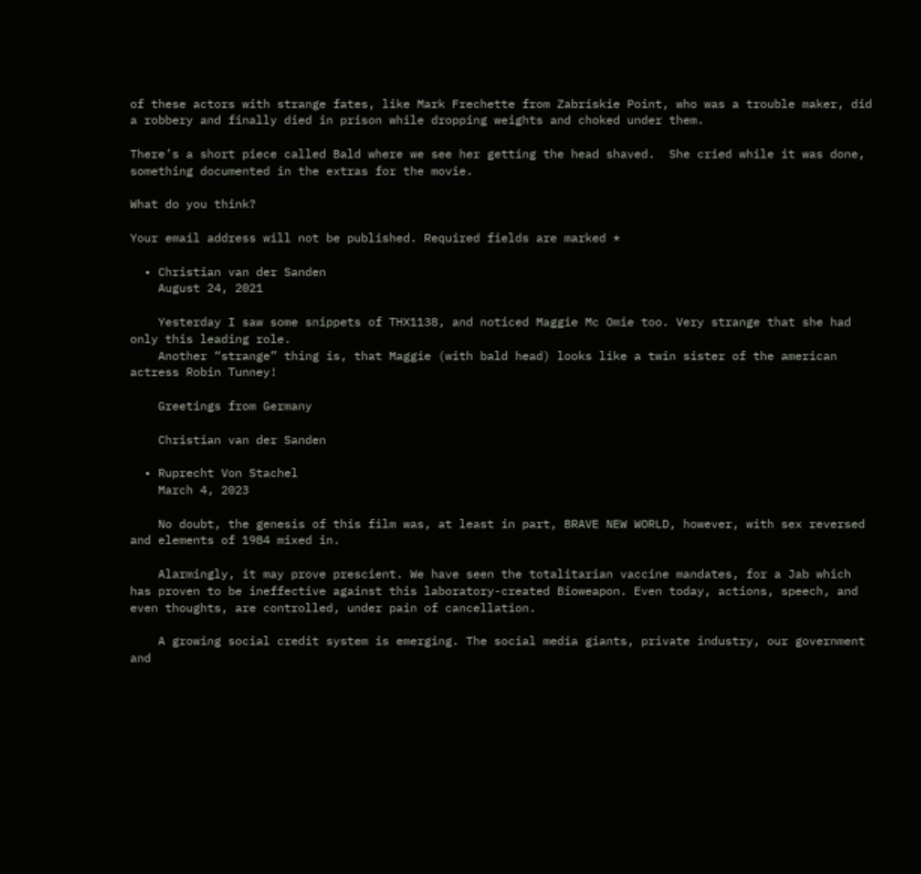of these actors with strange fates, like Mark Frechette from Zabriskie Point, who was a trouble maker, did a robbery and finally died in prison while dropping weights and choked under them.

There’s a short piece called Bald where we see her getting the head shaved.  She cried while it was done, something documented in the extras for the movie.

What do you think?

Your email address will not be published. Required fields are marked *

  • Christian van der Sanden
    August 24, 2021

    Yesterday I saw some snippets of THX1138, and noticed Maggie Mc Omie too. Very strange that she had only this leading role.
    Another “strange” thing is, that Maggie (with bald head) looks like a twin sister of the american actress Robin Tunney!

    Greetings from Germany

    Christian van der Sanden

  • Ruprecht Von Stachel
    March 4, 2023

    No doubt, the genesis of this film was, at least in part, BRAVE NEW WORLD, however, with sex reversed and elements of 1984 mixed in.

    Alarmingly, it may prove prescient. We have seen the totalitarian vaccine mandates, for a Jab which has proven to be ineffective against this laboratory-created Bioweapon. Even today, actions, speech, and even thoughts, are controlled, under pain of cancellation.

    A growing social credit system is emerging. The social media giants, private industry, our government and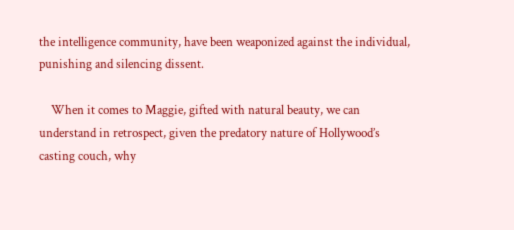the intelligence community, have been weaponized against the individual, punishing and silencing dissent.

    When it comes to Maggie, gifted with natural beauty, we can understand in retrospect, given the predatory nature of Hollywood’s casting couch, why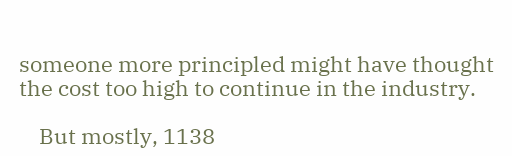someone more principled might have thought the cost too high to continue in the industry.

    But mostly, 1138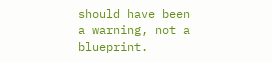should have been a warning, not a blueprint.